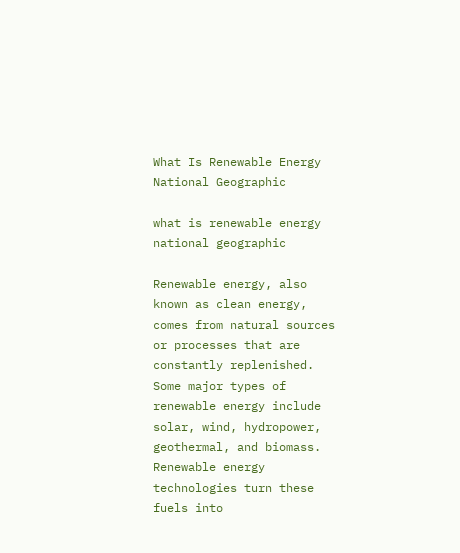What Is Renewable Energy National Geographic

what is renewable energy national geographic

Renewable energy, also known as clean energy, comes from natural sources or processes that are constantly replenished. Some major types of renewable energy include solar, wind, hydropower, geothermal, and biomass. Renewable energy technologies turn these fuels into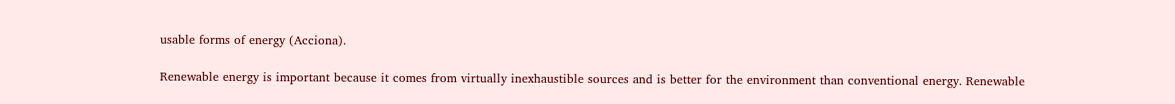usable forms of energy (Acciona).

Renewable energy is important because it comes from virtually inexhaustible sources and is better for the environment than conventional energy. Renewable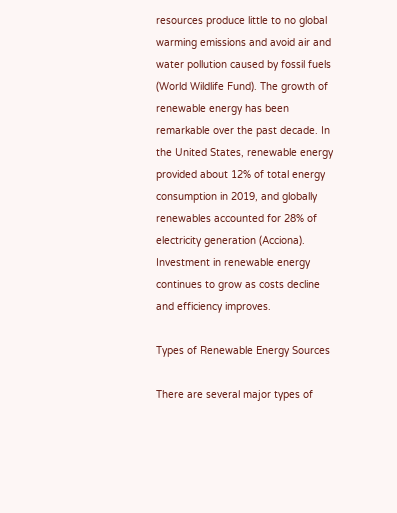resources produce little to no global warming emissions and avoid air and water pollution caused by fossil fuels (World Wildlife Fund). The growth of renewable energy has been remarkable over the past decade. In the United States, renewable energy provided about 12% of total energy consumption in 2019, and globally renewables accounted for 28% of electricity generation (Acciona). Investment in renewable energy continues to grow as costs decline and efficiency improves.

Types of Renewable Energy Sources

There are several major types of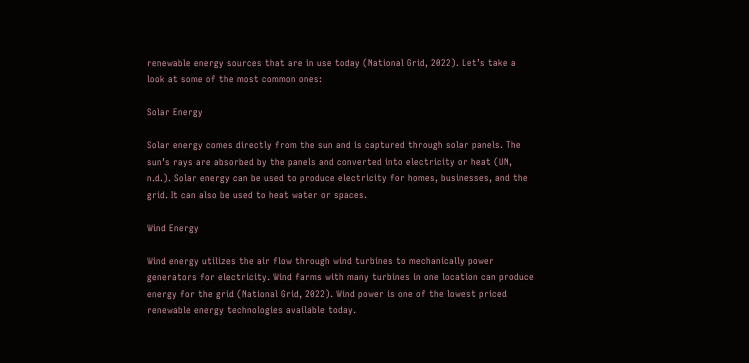renewable energy sources that are in use today (National Grid, 2022). Let’s take a look at some of the most common ones:

Solar Energy

Solar energy comes directly from the sun and is captured through solar panels. The sun’s rays are absorbed by the panels and converted into electricity or heat (UN, n.d.). Solar energy can be used to produce electricity for homes, businesses, and the grid. It can also be used to heat water or spaces.

Wind Energy

Wind energy utilizes the air flow through wind turbines to mechanically power generators for electricity. Wind farms with many turbines in one location can produce energy for the grid (National Grid, 2022). Wind power is one of the lowest priced renewable energy technologies available today.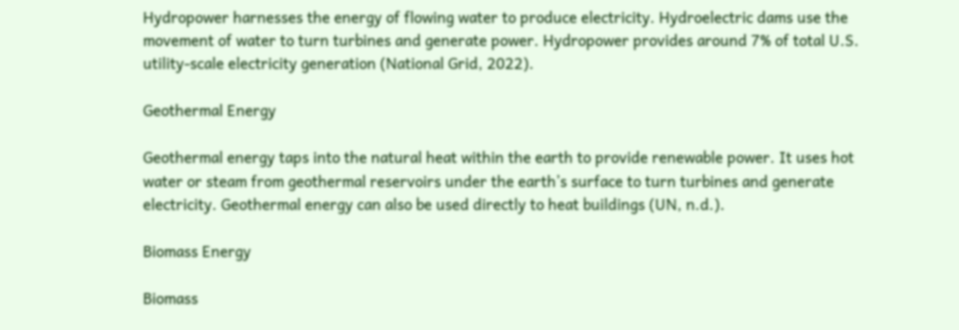Hydropower harnesses the energy of flowing water to produce electricity. Hydroelectric dams use the movement of water to turn turbines and generate power. Hydropower provides around 7% of total U.S. utility-scale electricity generation (National Grid, 2022).

Geothermal Energy

Geothermal energy taps into the natural heat within the earth to provide renewable power. It uses hot water or steam from geothermal reservoirs under the earth’s surface to turn turbines and generate electricity. Geothermal energy can also be used directly to heat buildings (UN, n.d.).

Biomass Energy

Biomass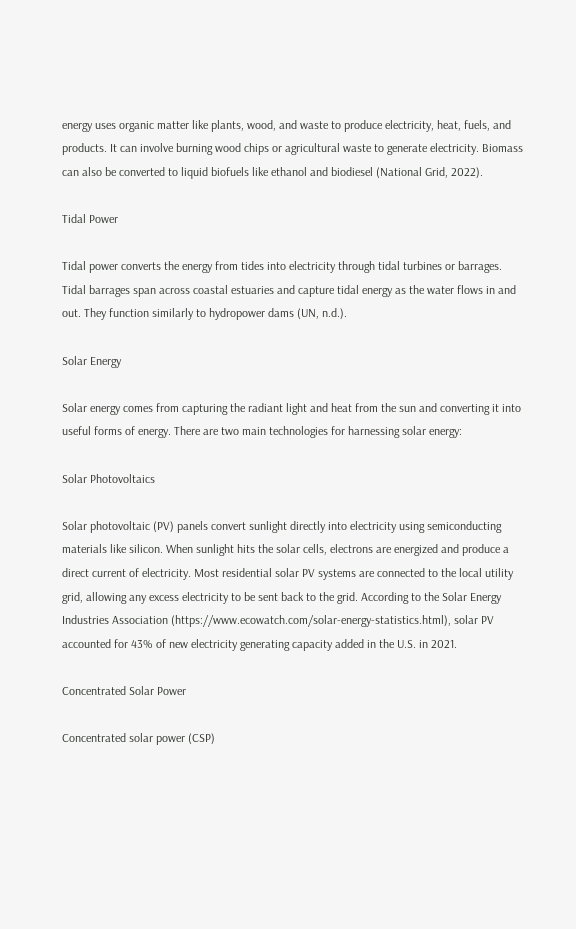energy uses organic matter like plants, wood, and waste to produce electricity, heat, fuels, and products. It can involve burning wood chips or agricultural waste to generate electricity. Biomass can also be converted to liquid biofuels like ethanol and biodiesel (National Grid, 2022).

Tidal Power

Tidal power converts the energy from tides into electricity through tidal turbines or barrages. Tidal barrages span across coastal estuaries and capture tidal energy as the water flows in and out. They function similarly to hydropower dams (UN, n.d.).

Solar Energy

Solar energy comes from capturing the radiant light and heat from the sun and converting it into useful forms of energy. There are two main technologies for harnessing solar energy:

Solar Photovoltaics

Solar photovoltaic (PV) panels convert sunlight directly into electricity using semiconducting materials like silicon. When sunlight hits the solar cells, electrons are energized and produce a direct current of electricity. Most residential solar PV systems are connected to the local utility grid, allowing any excess electricity to be sent back to the grid. According to the Solar Energy Industries Association (https://www.ecowatch.com/solar-energy-statistics.html), solar PV accounted for 43% of new electricity generating capacity added in the U.S. in 2021.

Concentrated Solar Power

Concentrated solar power (CSP)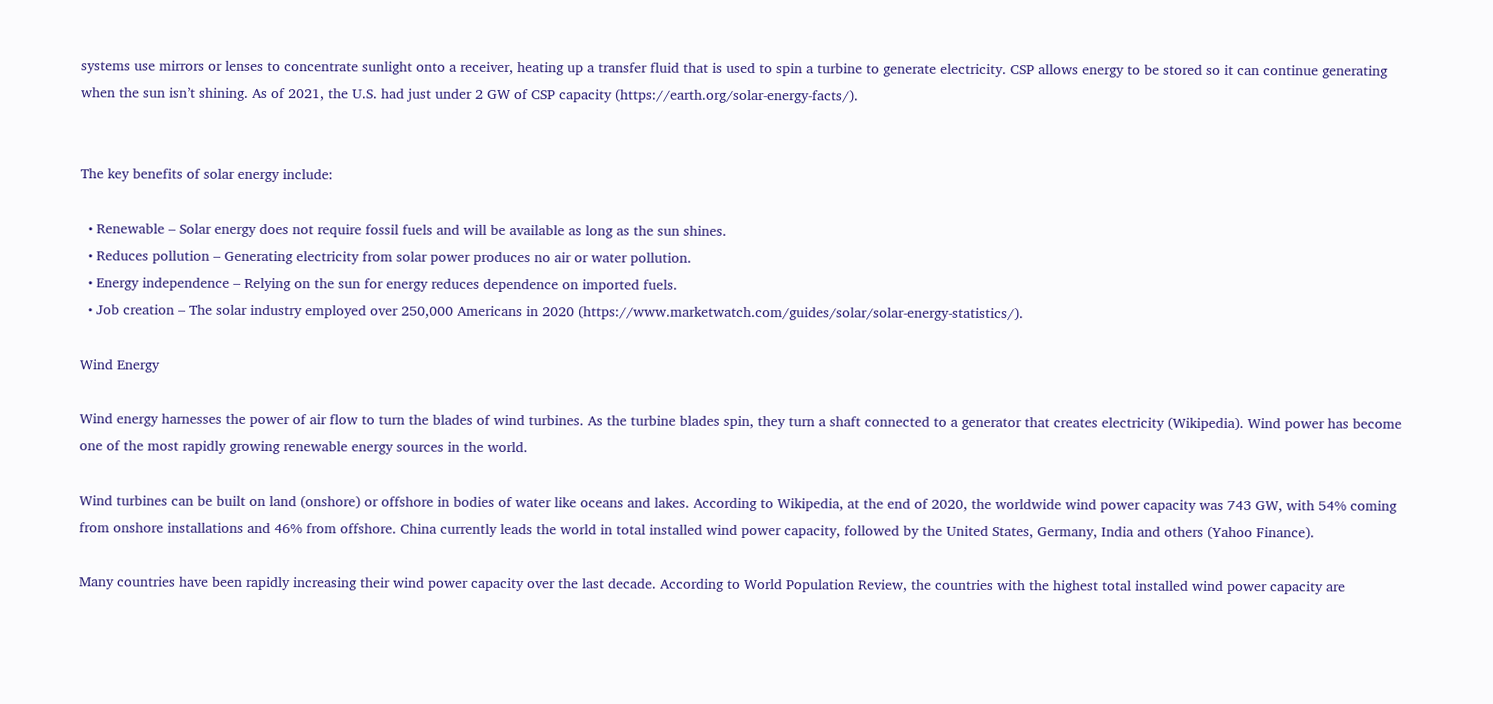systems use mirrors or lenses to concentrate sunlight onto a receiver, heating up a transfer fluid that is used to spin a turbine to generate electricity. CSP allows energy to be stored so it can continue generating when the sun isn’t shining. As of 2021, the U.S. had just under 2 GW of CSP capacity (https://earth.org/solar-energy-facts/).


The key benefits of solar energy include:

  • Renewable – Solar energy does not require fossil fuels and will be available as long as the sun shines.
  • Reduces pollution – Generating electricity from solar power produces no air or water pollution.
  • Energy independence – Relying on the sun for energy reduces dependence on imported fuels.
  • Job creation – The solar industry employed over 250,000 Americans in 2020 (https://www.marketwatch.com/guides/solar/solar-energy-statistics/).

Wind Energy

Wind energy harnesses the power of air flow to turn the blades of wind turbines. As the turbine blades spin, they turn a shaft connected to a generator that creates electricity (Wikipedia). Wind power has become one of the most rapidly growing renewable energy sources in the world.

Wind turbines can be built on land (onshore) or offshore in bodies of water like oceans and lakes. According to Wikipedia, at the end of 2020, the worldwide wind power capacity was 743 GW, with 54% coming from onshore installations and 46% from offshore. China currently leads the world in total installed wind power capacity, followed by the United States, Germany, India and others (Yahoo Finance).

Many countries have been rapidly increasing their wind power capacity over the last decade. According to World Population Review, the countries with the highest total installed wind power capacity are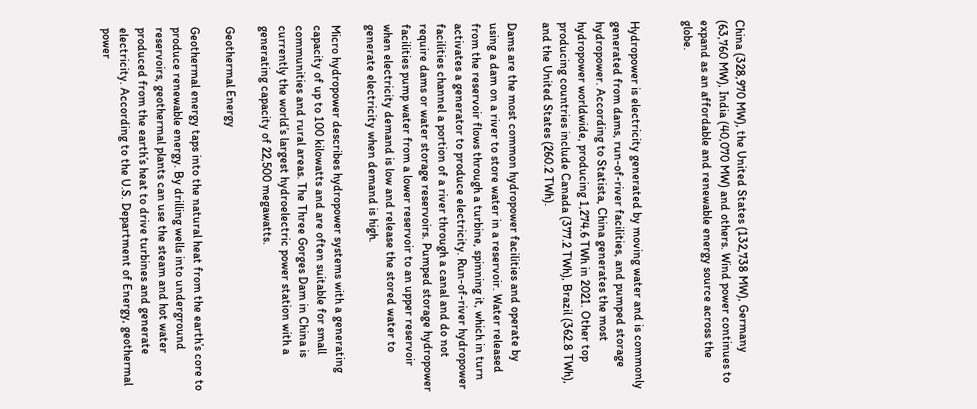China (328,970 MW), the United States (132,738 MW), Germany (63,760 MW), India (40,070 MW) and others. Wind power continues to expand as an affordable and renewable energy source across the globe.


Hydropower is electricity generated by moving water and is commonly generated from dams, run-of-river facilities, and pumped storage hydropower. According to Statista, China generates the most hydropower worldwide, producing 1,274.6 TWh in 2021. Other top producing countries include Canada (377.2 TWh), Brazil (362.8 TWh), and the United States (260.2 TWh).

Dams are the most common hydropower facilities and operate by using a dam on a river to store water in a reservoir. Water released from the reservoir flows through a turbine, spinning it, which in turn activates a generator to produce electricity. Run-of-river hydropower facilities channel a portion of a river through a canal and do not require dams or water storage reservoirs. Pumped storage hydropower facilities pump water from a lower reservoir to an upper reservoir when electricity demand is low and release the stored water to generate electricity when demand is high.

Micro hydropower describes hydropower systems with a generating capacity of up to 100 kilowatts and are often suitable for small communities and rural areas. The Three Gorges Dam in China is currently the world’s largest hydroelectric power station with a generating capacity of 22,500 megawatts.

Geothermal Energy

Geothermal energy taps into the natural heat from the earth’s core to produce renewable energy. By drilling wells into underground reservoirs, geothermal plants can use the steam and hot water produced from the earth’s heat to drive turbines and generate electricity. According to the U.S. Department of Energy, geothermal power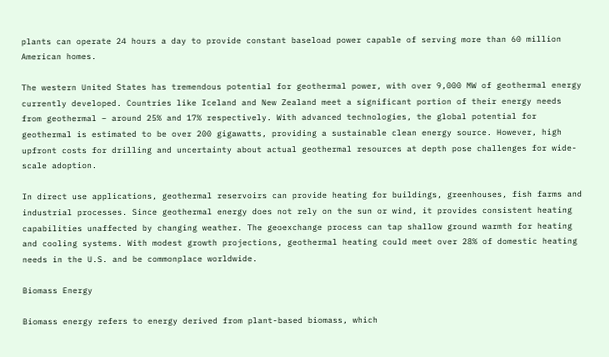plants can operate 24 hours a day to provide constant baseload power capable of serving more than 60 million American homes.

The western United States has tremendous potential for geothermal power, with over 9,000 MW of geothermal energy currently developed. Countries like Iceland and New Zealand meet a significant portion of their energy needs from geothermal – around 25% and 17% respectively. With advanced technologies, the global potential for geothermal is estimated to be over 200 gigawatts, providing a sustainable clean energy source. However, high upfront costs for drilling and uncertainty about actual geothermal resources at depth pose challenges for wide-scale adoption.

In direct use applications, geothermal reservoirs can provide heating for buildings, greenhouses, fish farms and industrial processes. Since geothermal energy does not rely on the sun or wind, it provides consistent heating capabilities unaffected by changing weather. The geoexchange process can tap shallow ground warmth for heating and cooling systems. With modest growth projections, geothermal heating could meet over 28% of domestic heating needs in the U.S. and be commonplace worldwide.

Biomass Energy

Biomass energy refers to energy derived from plant-based biomass, which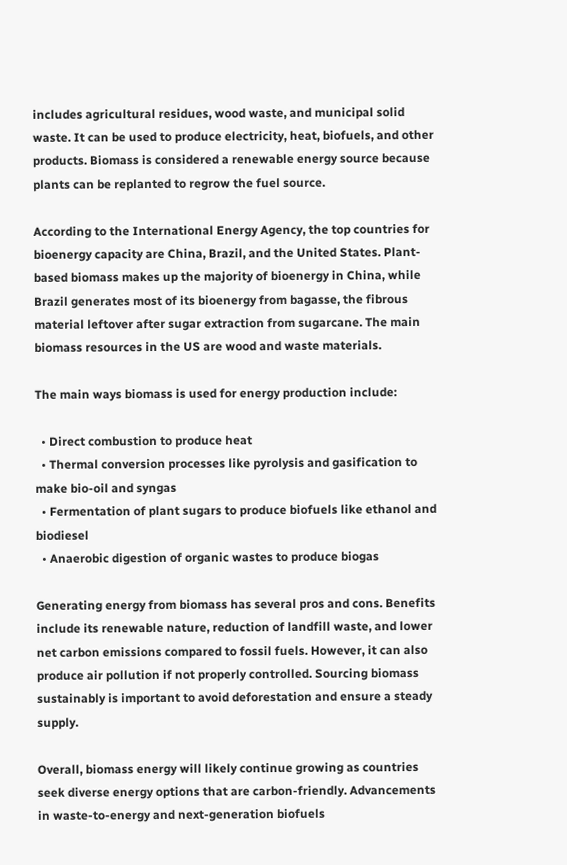includes agricultural residues, wood waste, and municipal solid waste. It can be used to produce electricity, heat, biofuels, and other products. Biomass is considered a renewable energy source because plants can be replanted to regrow the fuel source.

According to the International Energy Agency, the top countries for bioenergy capacity are China, Brazil, and the United States. Plant-based biomass makes up the majority of bioenergy in China, while Brazil generates most of its bioenergy from bagasse, the fibrous material leftover after sugar extraction from sugarcane. The main biomass resources in the US are wood and waste materials.

The main ways biomass is used for energy production include:

  • Direct combustion to produce heat
  • Thermal conversion processes like pyrolysis and gasification to make bio-oil and syngas
  • Fermentation of plant sugars to produce biofuels like ethanol and biodiesel
  • Anaerobic digestion of organic wastes to produce biogas

Generating energy from biomass has several pros and cons. Benefits include its renewable nature, reduction of landfill waste, and lower net carbon emissions compared to fossil fuels. However, it can also produce air pollution if not properly controlled. Sourcing biomass sustainably is important to avoid deforestation and ensure a steady supply.

Overall, biomass energy will likely continue growing as countries seek diverse energy options that are carbon-friendly. Advancements in waste-to-energy and next-generation biofuels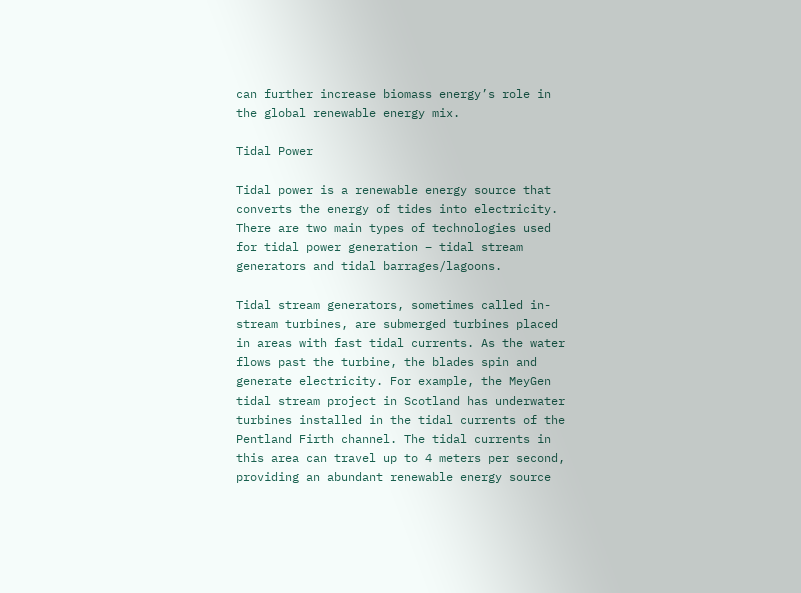can further increase biomass energy’s role in the global renewable energy mix.

Tidal Power

Tidal power is a renewable energy source that converts the energy of tides into electricity. There are two main types of technologies used for tidal power generation – tidal stream generators and tidal barrages/lagoons.

Tidal stream generators, sometimes called in-stream turbines, are submerged turbines placed in areas with fast tidal currents. As the water flows past the turbine, the blades spin and generate electricity. For example, the MeyGen tidal stream project in Scotland has underwater turbines installed in the tidal currents of the Pentland Firth channel. The tidal currents in this area can travel up to 4 meters per second, providing an abundant renewable energy source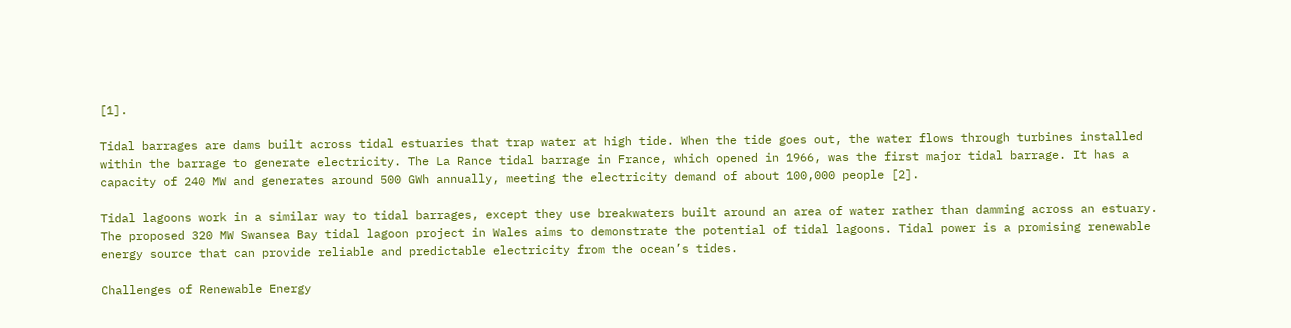[1].

Tidal barrages are dams built across tidal estuaries that trap water at high tide. When the tide goes out, the water flows through turbines installed within the barrage to generate electricity. The La Rance tidal barrage in France, which opened in 1966, was the first major tidal barrage. It has a capacity of 240 MW and generates around 500 GWh annually, meeting the electricity demand of about 100,000 people [2].

Tidal lagoons work in a similar way to tidal barrages, except they use breakwaters built around an area of water rather than damming across an estuary. The proposed 320 MW Swansea Bay tidal lagoon project in Wales aims to demonstrate the potential of tidal lagoons. Tidal power is a promising renewable energy source that can provide reliable and predictable electricity from the ocean’s tides.

Challenges of Renewable Energy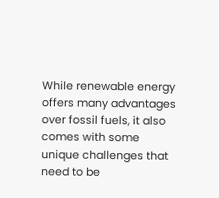While renewable energy offers many advantages over fossil fuels, it also comes with some unique challenges that need to be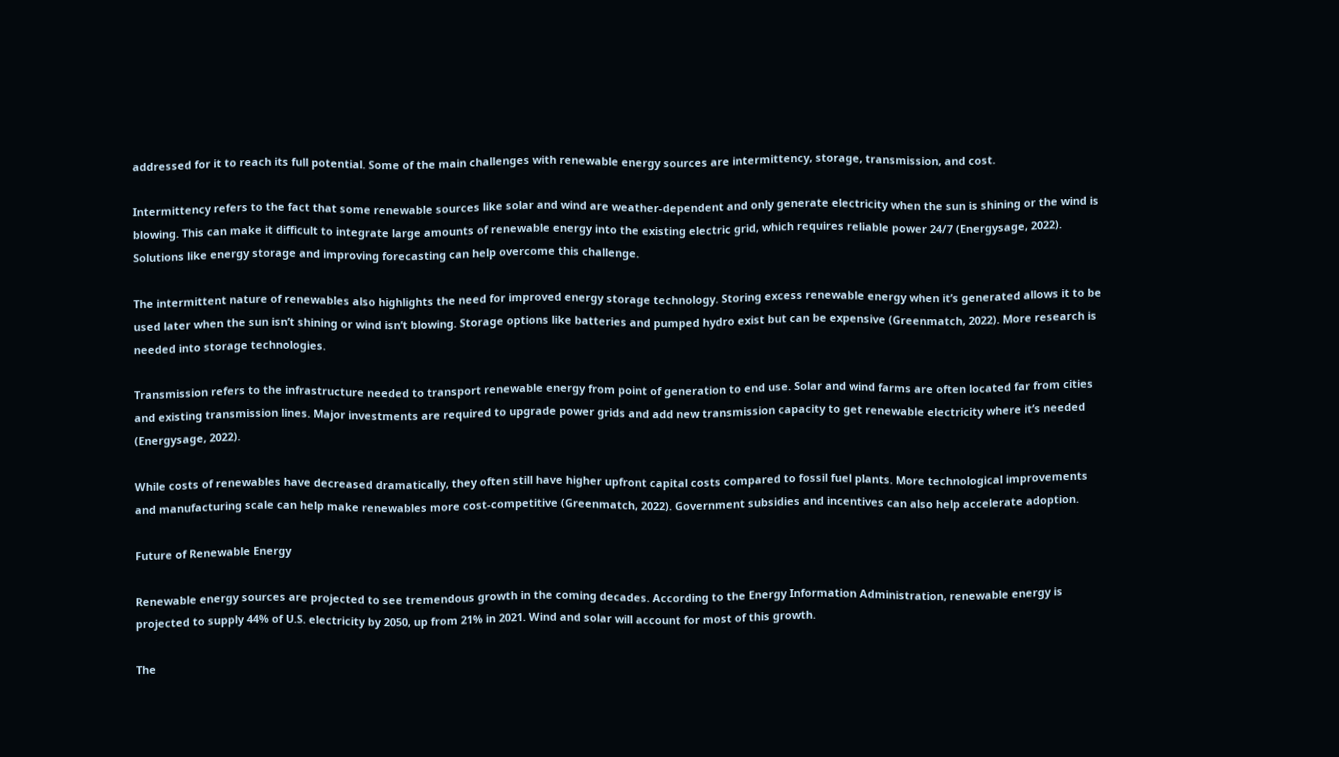addressed for it to reach its full potential. Some of the main challenges with renewable energy sources are intermittency, storage, transmission, and cost.

Intermittency refers to the fact that some renewable sources like solar and wind are weather-dependent and only generate electricity when the sun is shining or the wind is blowing. This can make it difficult to integrate large amounts of renewable energy into the existing electric grid, which requires reliable power 24/7 (Energysage, 2022). Solutions like energy storage and improving forecasting can help overcome this challenge.

The intermittent nature of renewables also highlights the need for improved energy storage technology. Storing excess renewable energy when it’s generated allows it to be used later when the sun isn’t shining or wind isn’t blowing. Storage options like batteries and pumped hydro exist but can be expensive (Greenmatch, 2022). More research is needed into storage technologies.

Transmission refers to the infrastructure needed to transport renewable energy from point of generation to end use. Solar and wind farms are often located far from cities and existing transmission lines. Major investments are required to upgrade power grids and add new transmission capacity to get renewable electricity where it’s needed (Energysage, 2022).

While costs of renewables have decreased dramatically, they often still have higher upfront capital costs compared to fossil fuel plants. More technological improvements and manufacturing scale can help make renewables more cost-competitive (Greenmatch, 2022). Government subsidies and incentives can also help accelerate adoption.

Future of Renewable Energy

Renewable energy sources are projected to see tremendous growth in the coming decades. According to the Energy Information Administration, renewable energy is projected to supply 44% of U.S. electricity by 2050, up from 21% in 2021. Wind and solar will account for most of this growth.

The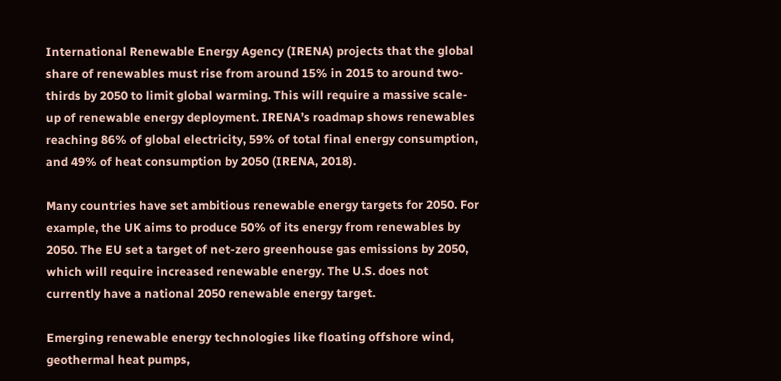International Renewable Energy Agency (IRENA) projects that the global share of renewables must rise from around 15% in 2015 to around two-thirds by 2050 to limit global warming. This will require a massive scale-up of renewable energy deployment. IRENA’s roadmap shows renewables reaching 86% of global electricity, 59% of total final energy consumption, and 49% of heat consumption by 2050 (IRENA, 2018).

Many countries have set ambitious renewable energy targets for 2050. For example, the UK aims to produce 50% of its energy from renewables by 2050. The EU set a target of net-zero greenhouse gas emissions by 2050, which will require increased renewable energy. The U.S. does not currently have a national 2050 renewable energy target.

Emerging renewable energy technologies like floating offshore wind, geothermal heat pumps,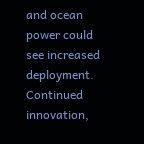and ocean power could see increased deployment. Continued innovation,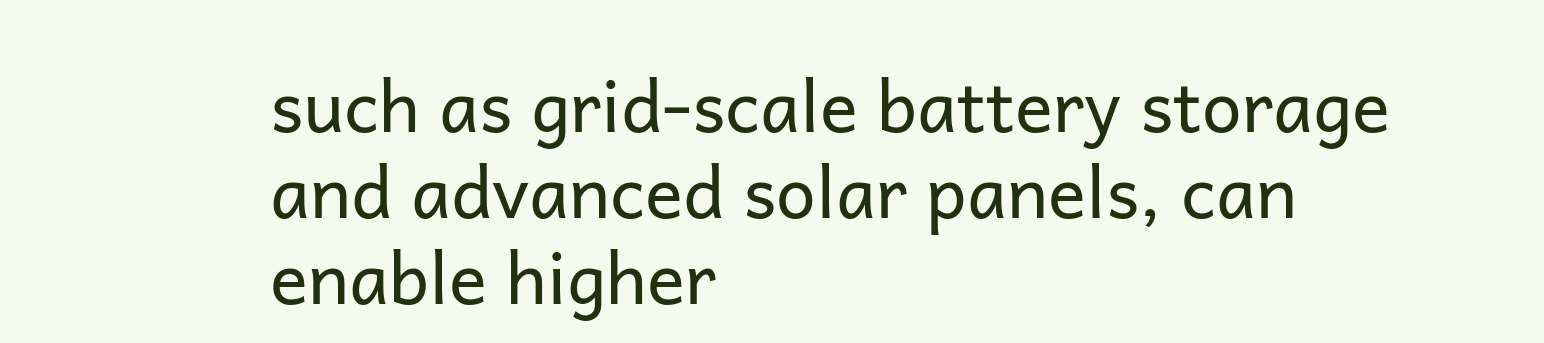such as grid-scale battery storage and advanced solar panels, can enable higher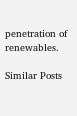penetration of renewables.

Similar Posts